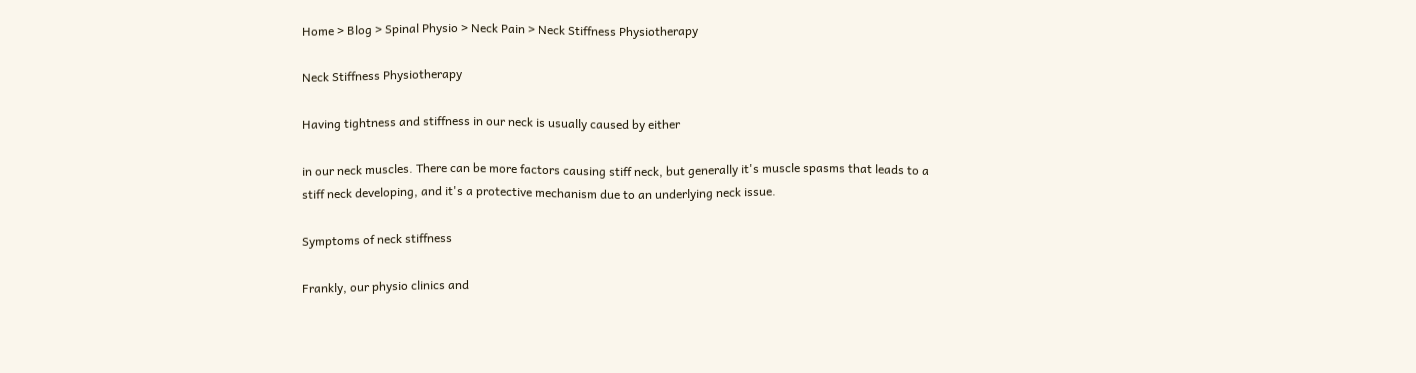Home > Blog > Spinal Physio > Neck Pain > Neck Stiffness Physiotherapy

Neck Stiffness Physiotherapy

Having tightness and stiffness in our neck is usually caused by either

in our neck muscles. There can be more factors causing stiff neck, but generally it's muscle spasms that leads to a stiff neck developing, and it's a protective mechanism due to an underlying neck issue.

Symptoms of neck stiffness

Frankly, our physio clinics and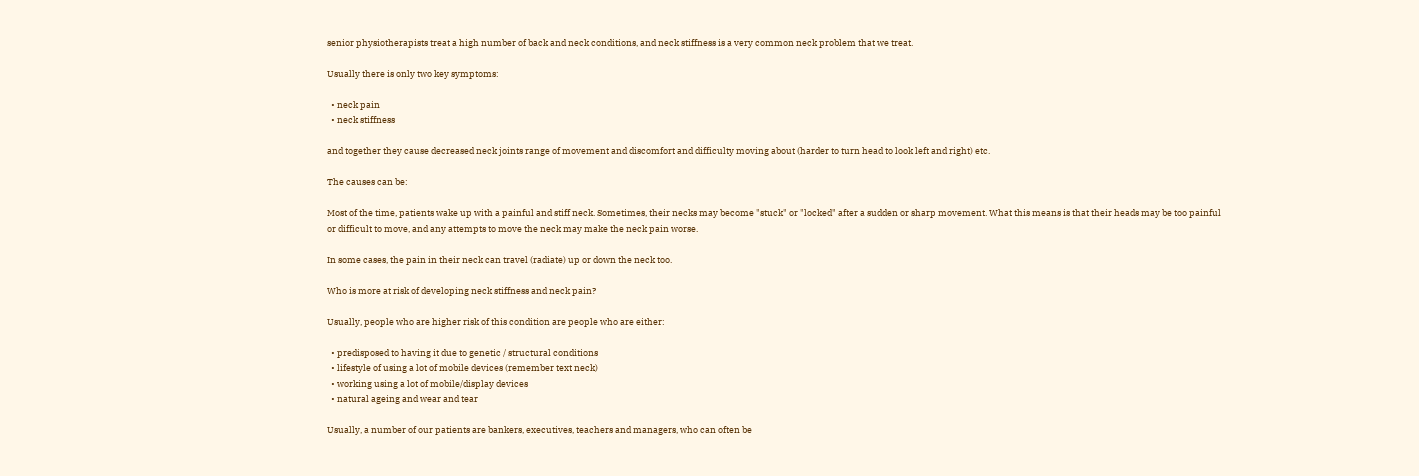senior physiotherapists treat a high number of back and neck conditions, and neck stiffness is a very common neck problem that we treat.

Usually there is only two key symptoms:

  • neck pain
  • neck stiffness

and together they cause decreased neck joints range of movement and discomfort and difficulty moving about (harder to turn head to look left and right) etc.

The causes can be:

Most of the time, patients wake up with a painful and stiff neck. Sometimes, their necks may become "stuck" or "locked" after a sudden or sharp movement. What this means is that their heads may be too painful or difficult to move, and any attempts to move the neck may make the neck pain worse.

In some cases, the pain in their neck can travel (radiate) up or down the neck too.

Who is more at risk of developing neck stiffness and neck pain?

Usually, people who are higher risk of this condition are people who are either:

  • predisposed to having it due to genetic / structural conditions
  • lifestyle of using a lot of mobile devices (remember text neck)
  • working using a lot of mobile/display devices
  • natural ageing and wear and tear

Usually, a number of our patients are bankers, executives, teachers and managers, who can often be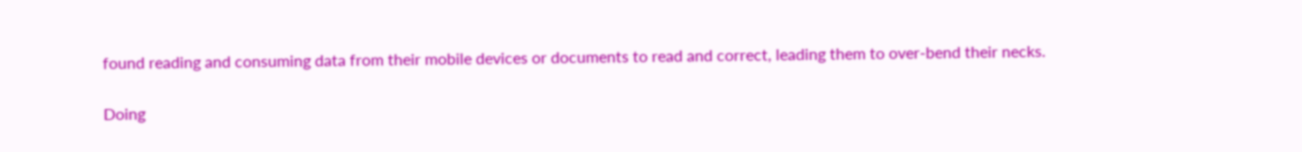found reading and consuming data from their mobile devices or documents to read and correct, leading them to over-bend their necks.

Doing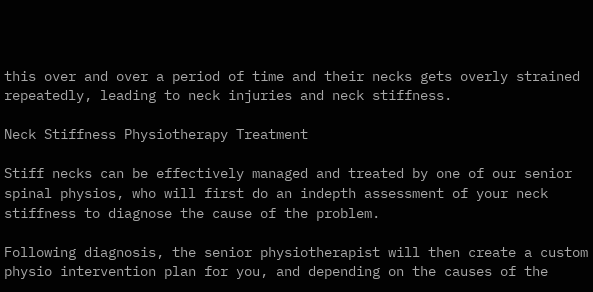this over and over a period of time and their necks gets overly strained repeatedly, leading to neck injuries and neck stiffness.

Neck Stiffness Physiotherapy Treatment

Stiff necks can be effectively managed and treated by one of our senior spinal physios, who will first do an indepth assessment of your neck stiffness to diagnose the cause of the problem.

Following diagnosis, the senior physiotherapist will then create a custom physio intervention plan for you, and depending on the causes of the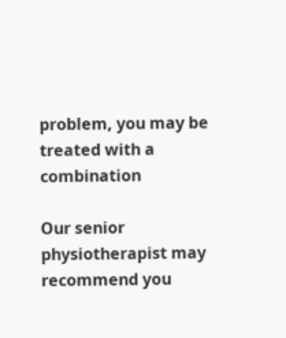problem, you may be treated with a combination

Our senior physiotherapist may recommend you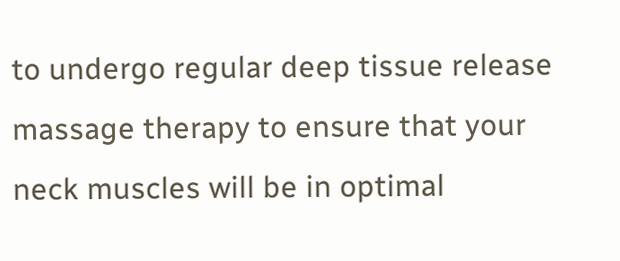to undergo regular deep tissue release massage therapy to ensure that your neck muscles will be in optimal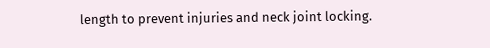length to prevent injuries and neck joint locking.